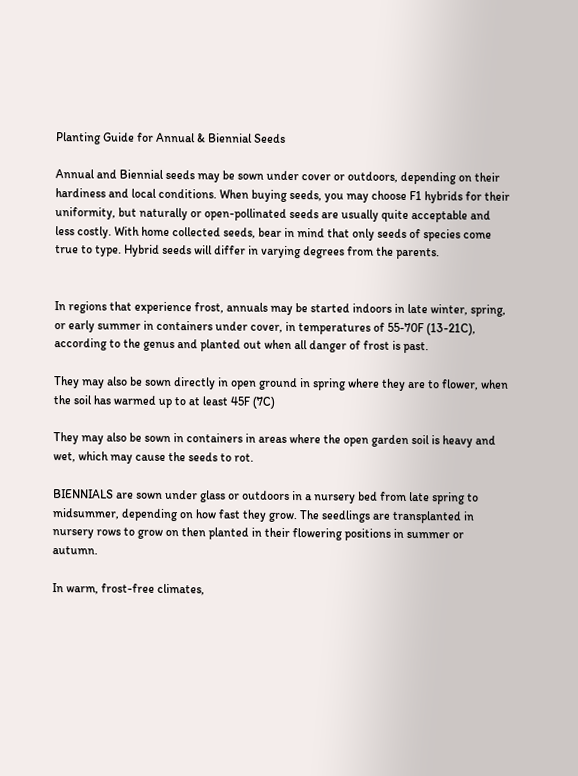Planting Guide for Annual & Biennial Seeds

Annual and Biennial seeds may be sown under cover or outdoors, depending on their hardiness and local conditions. When buying seeds, you may choose F1 hybrids for their uniformity, but naturally or open-pollinated seeds are usually quite acceptable and less costly. With home collected seeds, bear in mind that only seeds of species come true to type. Hybrid seeds will differ in varying degrees from the parents.


In regions that experience frost, annuals may be started indoors in late winter, spring, or early summer in containers under cover, in temperatures of 55-70F (13-21C), according to the genus and planted out when all danger of frost is past.

They may also be sown directly in open ground in spring where they are to flower, when the soil has warmed up to at least 45F (7C)

They may also be sown in containers in areas where the open garden soil is heavy and wet, which may cause the seeds to rot.

BIENNIALS are sown under glass or outdoors in a nursery bed from late spring to midsummer, depending on how fast they grow. The seedlings are transplanted in nursery rows to grow on then planted in their flowering positions in summer or autumn.

In warm, frost-free climates,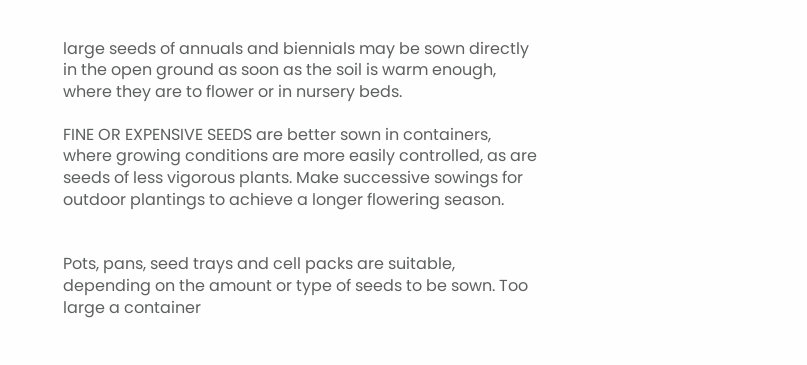large seeds of annuals and biennials may be sown directly in the open ground as soon as the soil is warm enough, where they are to flower or in nursery beds.

FINE OR EXPENSIVE SEEDS are better sown in containers, where growing conditions are more easily controlled, as are seeds of less vigorous plants. Make successive sowings for outdoor plantings to achieve a longer flowering season.


Pots, pans, seed trays and cell packs are suitable, depending on the amount or type of seeds to be sown. Too large a container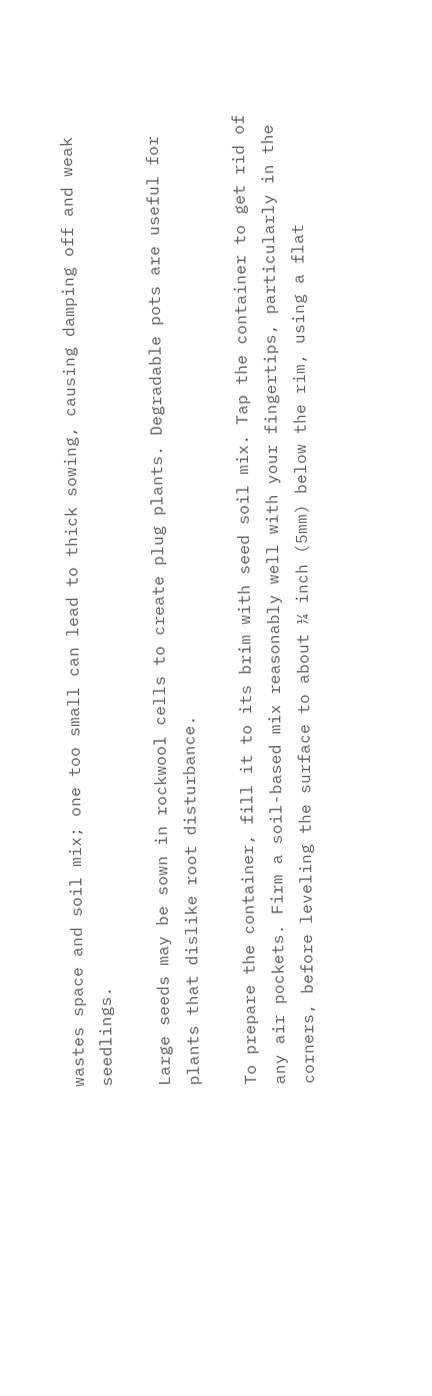wastes space and soil mix; one too small can lead to thick sowing, causing damping off and weak seedlings.

Large seeds may be sown in rockwool cells to create plug plants. Degradable pots are useful for plants that dislike root disturbance.

To prepare the container, fill it to its brim with seed soil mix. Tap the container to get rid of any air pockets. Firm a soil-based mix reasonably well with your fingertips, particularly in the corners, before leveling the surface to about ¼ inch (5mm) below the rim, using a flat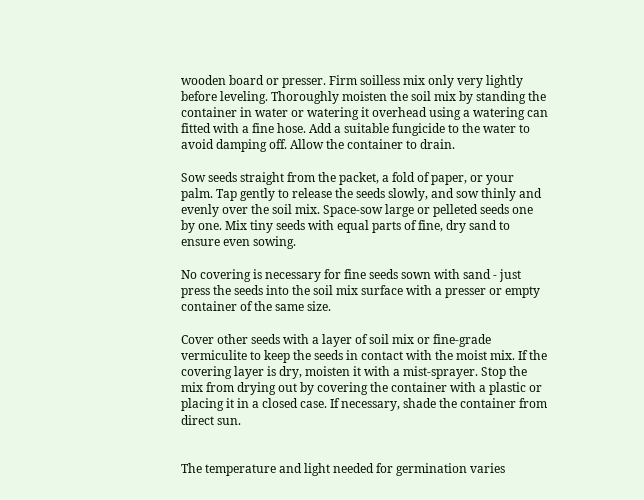wooden board or presser. Firm soilless mix only very lightly before leveling. Thoroughly moisten the soil mix by standing the container in water or watering it overhead using a watering can fitted with a fine hose. Add a suitable fungicide to the water to avoid damping off. Allow the container to drain.

Sow seeds straight from the packet, a fold of paper, or your palm. Tap gently to release the seeds slowly, and sow thinly and evenly over the soil mix. Space-sow large or pelleted seeds one by one. Mix tiny seeds with equal parts of fine, dry sand to ensure even sowing.

No covering is necessary for fine seeds sown with sand - just press the seeds into the soil mix surface with a presser or empty container of the same size.

Cover other seeds with a layer of soil mix or fine-grade vermiculite to keep the seeds in contact with the moist mix. If the covering layer is dry, moisten it with a mist-sprayer. Stop the mix from drying out by covering the container with a plastic or placing it in a closed case. If necessary, shade the container from direct sun.


The temperature and light needed for germination varies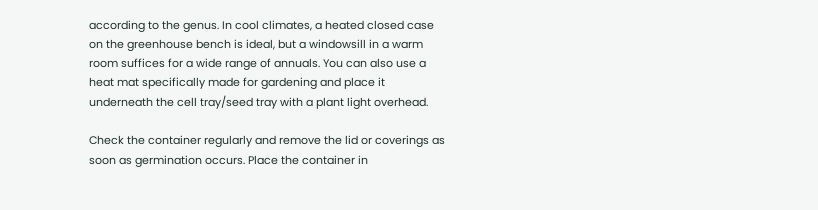according to the genus. In cool climates, a heated closed case on the greenhouse bench is ideal, but a windowsill in a warm room suffices for a wide range of annuals. You can also use a heat mat specifically made for gardening and place it underneath the cell tray/seed tray with a plant light overhead.

Check the container regularly and remove the lid or coverings as soon as germination occurs. Place the container in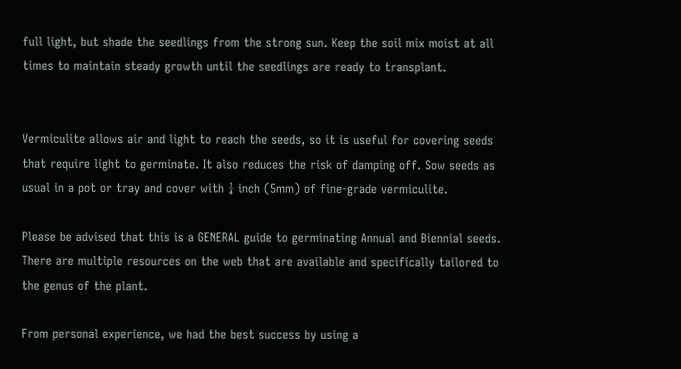full light, but shade the seedlings from the strong sun. Keep the soil mix moist at all times to maintain steady growth until the seedlings are ready to transplant.


Vermiculite allows air and light to reach the seeds, so it is useful for covering seeds that require light to germinate. It also reduces the risk of damping off. Sow seeds as usual in a pot or tray and cover with ¼ inch (5mm) of fine-grade vermiculite.

Please be advised that this is a GENERAL guide to germinating Annual and Biennial seeds. There are multiple resources on the web that are available and specifically tailored to the genus of the plant.

From personal experience, we had the best success by using a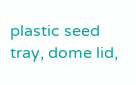plastic seed tray, dome lid,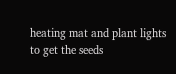heating mat and plant lights to get the seeds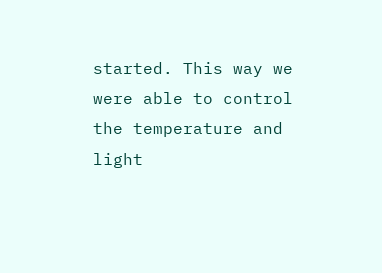started. This way we were able to control the temperature and light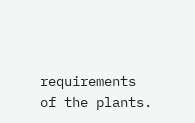requirements of the plants.